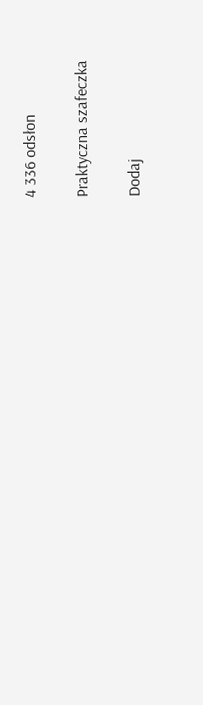4 336 odsłon

Praktyczna szafeczka

Dodaj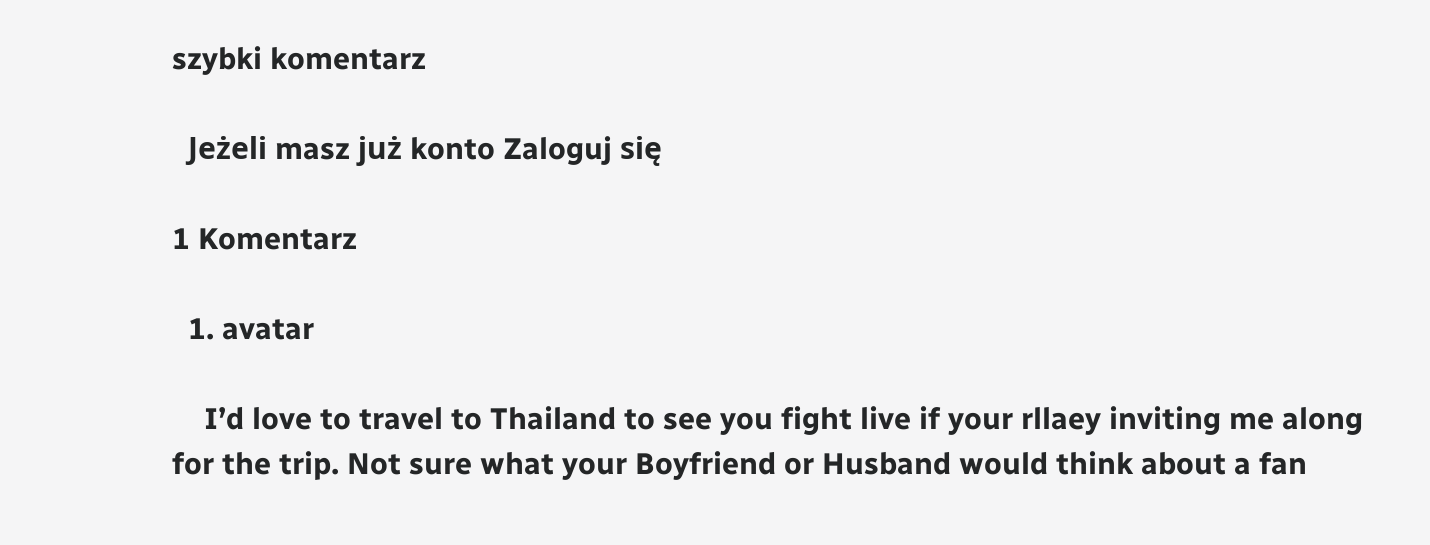szybki komentarz

  Jeżeli masz już konto Zaloguj się

1 Komentarz

  1. avatar

    I’d love to travel to Thailand to see you fight live if your rllaey inviting me along for the trip. Not sure what your Boyfriend or Husband would think about a fan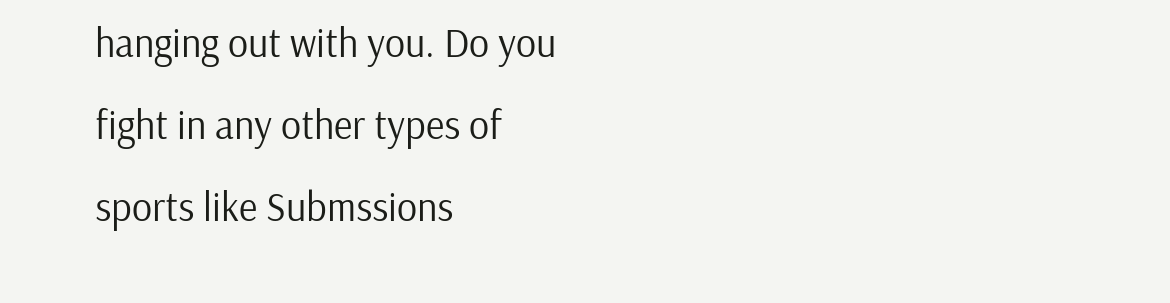hanging out with you. Do you fight in any other types of sports like Submssions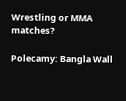Wrestling or MMA matches?

Polecamy: Bangla Wall